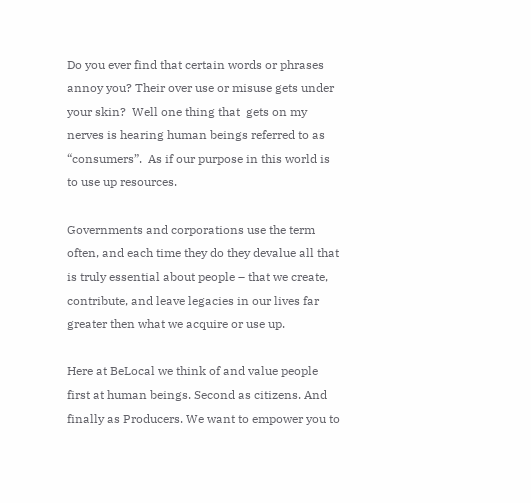Do you ever find that certain words or phrases annoy you? Their over use or misuse gets under your skin?  Well one thing that  gets on my nerves is hearing human beings referred to as “consumers”.  As if our purpose in this world is to use up resources.

Governments and corporations use the term often, and each time they do they devalue all that is truly essential about people – that we create, contribute, and leave legacies in our lives far greater then what we acquire or use up.

Here at BeLocal we think of and value people first at human beings. Second as citizens. And finally as Producers. We want to empower you to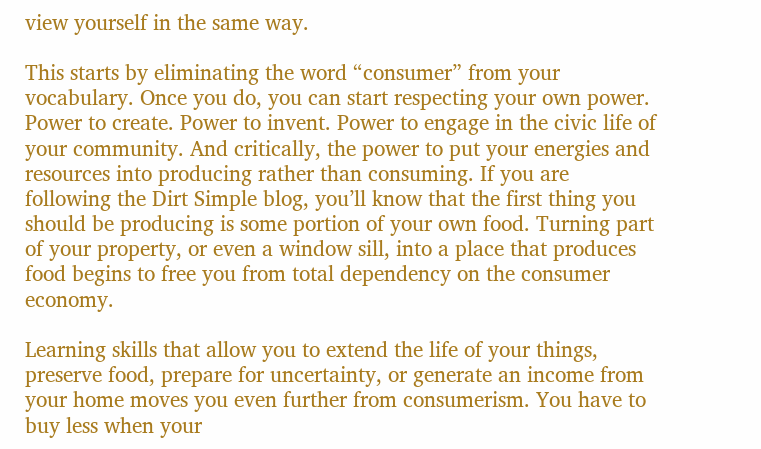view yourself in the same way.

This starts by eliminating the word “consumer” from your vocabulary. Once you do, you can start respecting your own power. Power to create. Power to invent. Power to engage in the civic life of your community. And critically, the power to put your energies and resources into producing rather than consuming. If you are following the Dirt Simple blog, you’ll know that the first thing you should be producing is some portion of your own food. Turning part of your property, or even a window sill, into a place that produces food begins to free you from total dependency on the consumer economy.

Learning skills that allow you to extend the life of your things, preserve food, prepare for uncertainty, or generate an income from your home moves you even further from consumerism. You have to buy less when your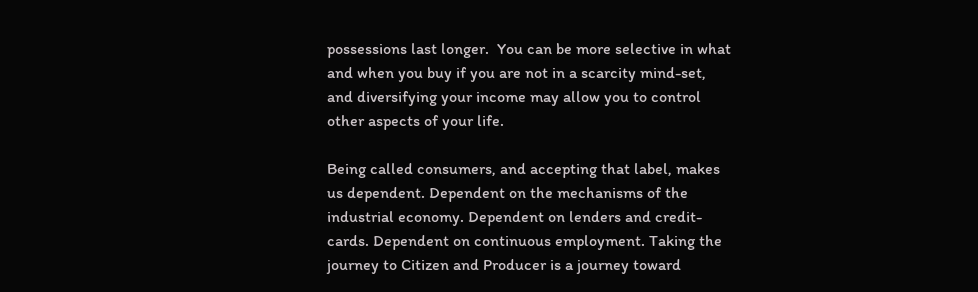possessions last longer.  You can be more selective in what and when you buy if you are not in a scarcity mind-set, and diversifying your income may allow you to control other aspects of your life.

Being called consumers, and accepting that label, makes us dependent. Dependent on the mechanisms of the industrial economy. Dependent on lenders and credit-cards. Dependent on continuous employment. Taking the journey to Citizen and Producer is a journey toward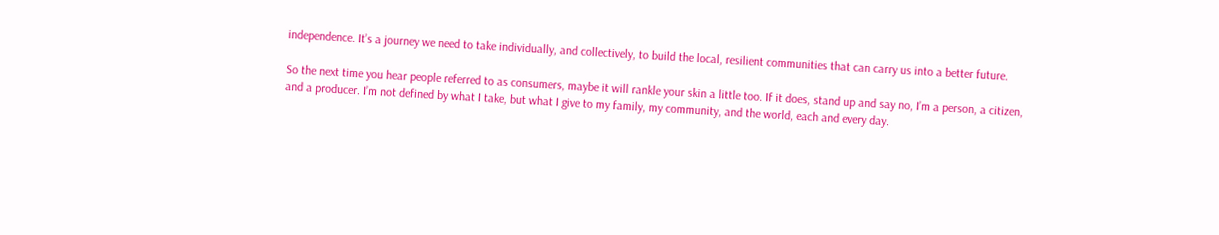independence. It’s a journey we need to take individually, and collectively, to build the local, resilient communities that can carry us into a better future.

So the next time you hear people referred to as consumers, maybe it will rankle your skin a little too. If it does, stand up and say no, I’m a person, a citizen, and a producer. I’m not defined by what I take, but what I give to my family, my community, and the world, each and every day.